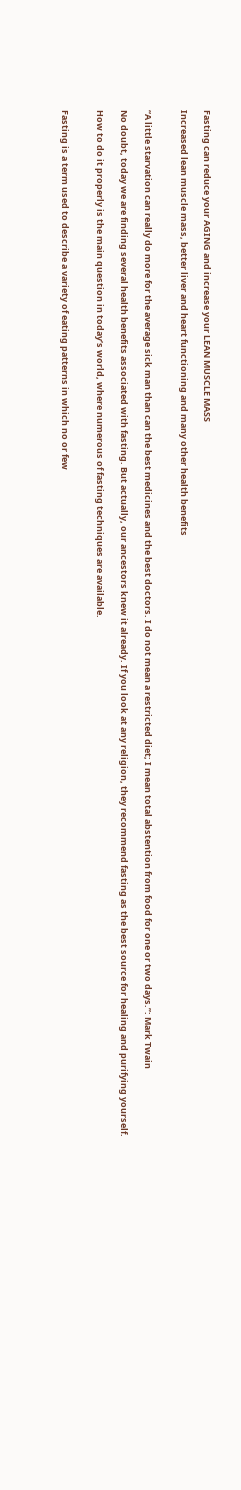Fasting can reduce your AGING and increase your LEAN MUSCLE MASS

Increased lean muscle mass, better liver and heart functioning and many other health benefits


“A little starvation can really do more for the average sick man than can the best medicines and the best doctors. I do not mean a restricted diet; I mean total abstention from food for one or two days.”: Mark Twain

No doubt, today we are finding several health benefits associated with fasting. But actually, our ancestors knew it already. If you look at any religion, they recommend fasting as the best source for healing and purifying yourself.

How to do it properly is the main question in today’s world, where numerous of fasting techniques are available.


Fasting is a term used to describe a variety of eating patterns in which no or few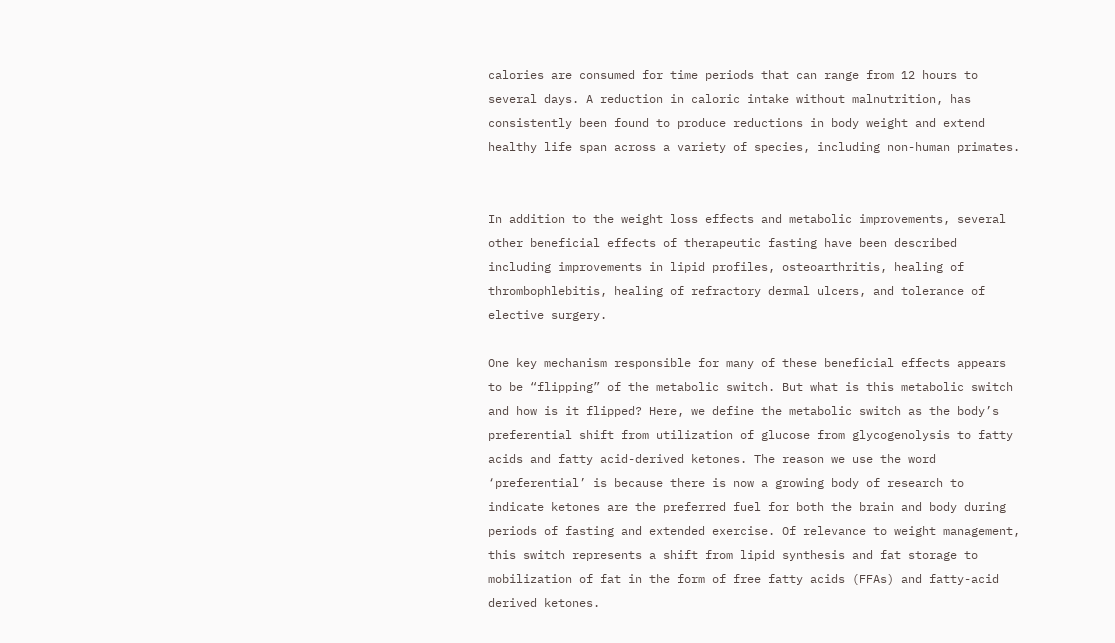calories are consumed for time periods that can range from 12 hours to several days. A reduction in caloric intake without malnutrition, has consistently been found to produce reductions in body weight and extend healthy life span across a variety of species, including non-human primates.


In addition to the weight loss effects and metabolic improvements, several other beneficial effects of therapeutic fasting have been described including improvements in lipid profiles, osteoarthritis, healing of thrombophlebitis, healing of refractory dermal ulcers, and tolerance of elective surgery.

One key mechanism responsible for many of these beneficial effects appears to be “flipping” of the metabolic switch. But what is this metabolic switch and how is it flipped? Here, we define the metabolic switch as the body’s preferential shift from utilization of glucose from glycogenolysis to fatty acids and fatty acid-derived ketones. The reason we use the word ‘preferential’ is because there is now a growing body of research to indicate ketones are the preferred fuel for both the brain and body during periods of fasting and extended exercise. Of relevance to weight management, this switch represents a shift from lipid synthesis and fat storage to mobilization of fat in the form of free fatty acids (FFAs) and fatty-acid derived ketones.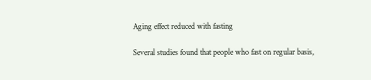Aging effect reduced with fasting

Several studies found that people who fast on regular basis,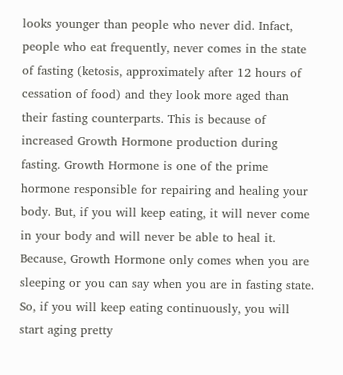looks younger than people who never did. Infact, people who eat frequently, never comes in the state of fasting (ketosis, approximately after 12 hours of cessation of food) and they look more aged than their fasting counterparts. This is because of increased Growth Hormone production during fasting. Growth Hormone is one of the prime hormone responsible for repairing and healing your body. But, if you will keep eating, it will never come in your body and will never be able to heal it. Because, Growth Hormone only comes when you are sleeping or you can say when you are in fasting state. So, if you will keep eating continuously, you will start aging pretty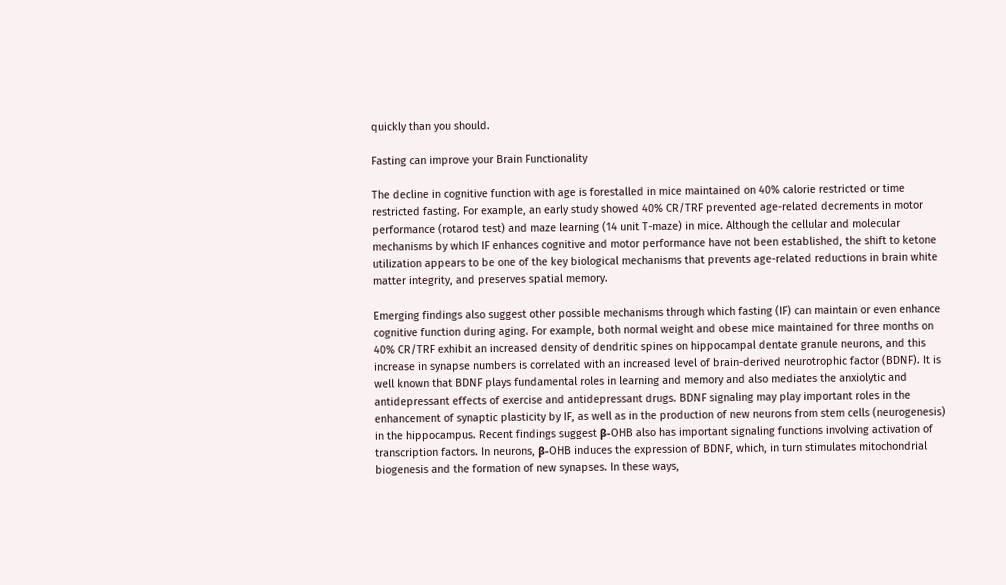quickly than you should.

Fasting can improve your Brain Functionality

The decline in cognitive function with age is forestalled in mice maintained on 40% calorie restricted or time restricted fasting. For example, an early study showed 40% CR/TRF prevented age-related decrements in motor performance (rotarod test) and maze learning (14 unit T-maze) in mice. Although the cellular and molecular mechanisms by which IF enhances cognitive and motor performance have not been established, the shift to ketone utilization appears to be one of the key biological mechanisms that prevents age-related reductions in brain white matter integrity, and preserves spatial memory.

Emerging findings also suggest other possible mechanisms through which fasting (IF) can maintain or even enhance cognitive function during aging. For example, both normal weight and obese mice maintained for three months on 40% CR/TRF exhibit an increased density of dendritic spines on hippocampal dentate granule neurons, and this increase in synapse numbers is correlated with an increased level of brain-derived neurotrophic factor (BDNF). It is well known that BDNF plays fundamental roles in learning and memory and also mediates the anxiolytic and antidepressant effects of exercise and antidepressant drugs. BDNF signaling may play important roles in the enhancement of synaptic plasticity by IF, as well as in the production of new neurons from stem cells (neurogenesis) in the hippocampus. Recent findings suggest β-OHB also has important signaling functions involving activation of transcription factors. In neurons, β-OHB induces the expression of BDNF, which, in turn stimulates mitochondrial biogenesis and the formation of new synapses. In these ways,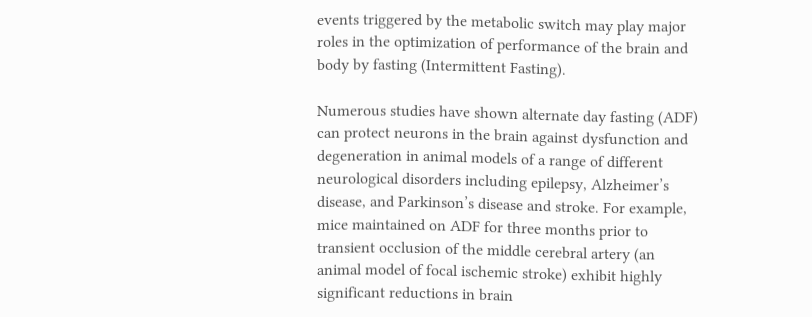events triggered by the metabolic switch may play major roles in the optimization of performance of the brain and body by fasting (Intermittent Fasting).

Numerous studies have shown alternate day fasting (ADF) can protect neurons in the brain against dysfunction and degeneration in animal models of a range of different neurological disorders including epilepsy, Alzheimer’s disease, and Parkinson’s disease and stroke. For example, mice maintained on ADF for three months prior to transient occlusion of the middle cerebral artery (an animal model of focal ischemic stroke) exhibit highly significant reductions in brain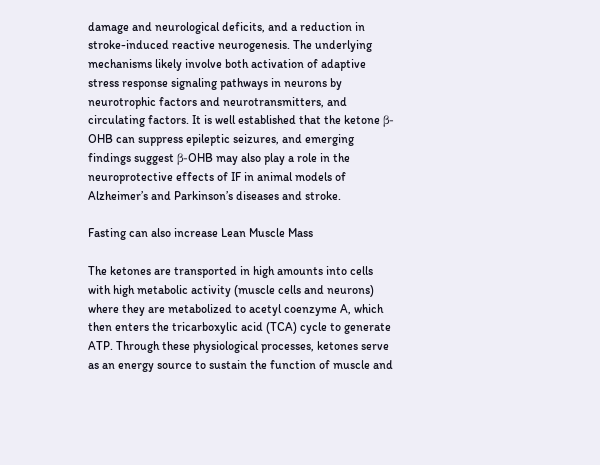damage and neurological deficits, and a reduction in stroke-induced reactive neurogenesis. The underlying mechanisms likely involve both activation of adaptive stress response signaling pathways in neurons by neurotrophic factors and neurotransmitters, and circulating factors. It is well established that the ketone β-OHB can suppress epileptic seizures, and emerging findings suggest β-OHB may also play a role in the neuroprotective effects of IF in animal models of Alzheimer’s and Parkinson’s diseases and stroke.

Fasting can also increase Lean Muscle Mass

The ketones are transported in high amounts into cells with high metabolic activity (muscle cells and neurons) where they are metabolized to acetyl coenzyme A, which then enters the tricarboxylic acid (TCA) cycle to generate ATP. Through these physiological processes, ketones serve as an energy source to sustain the function of muscle and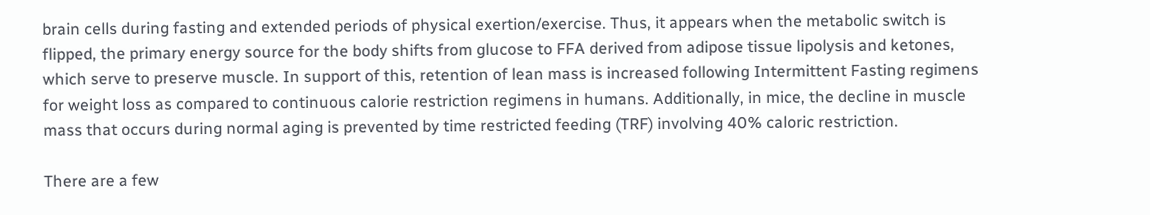brain cells during fasting and extended periods of physical exertion/exercise. Thus, it appears when the metabolic switch is flipped, the primary energy source for the body shifts from glucose to FFA derived from adipose tissue lipolysis and ketones, which serve to preserve muscle. In support of this, retention of lean mass is increased following Intermittent Fasting regimens for weight loss as compared to continuous calorie restriction regimens in humans. Additionally, in mice, the decline in muscle mass that occurs during normal aging is prevented by time restricted feeding (TRF) involving 40% caloric restriction.

There are a few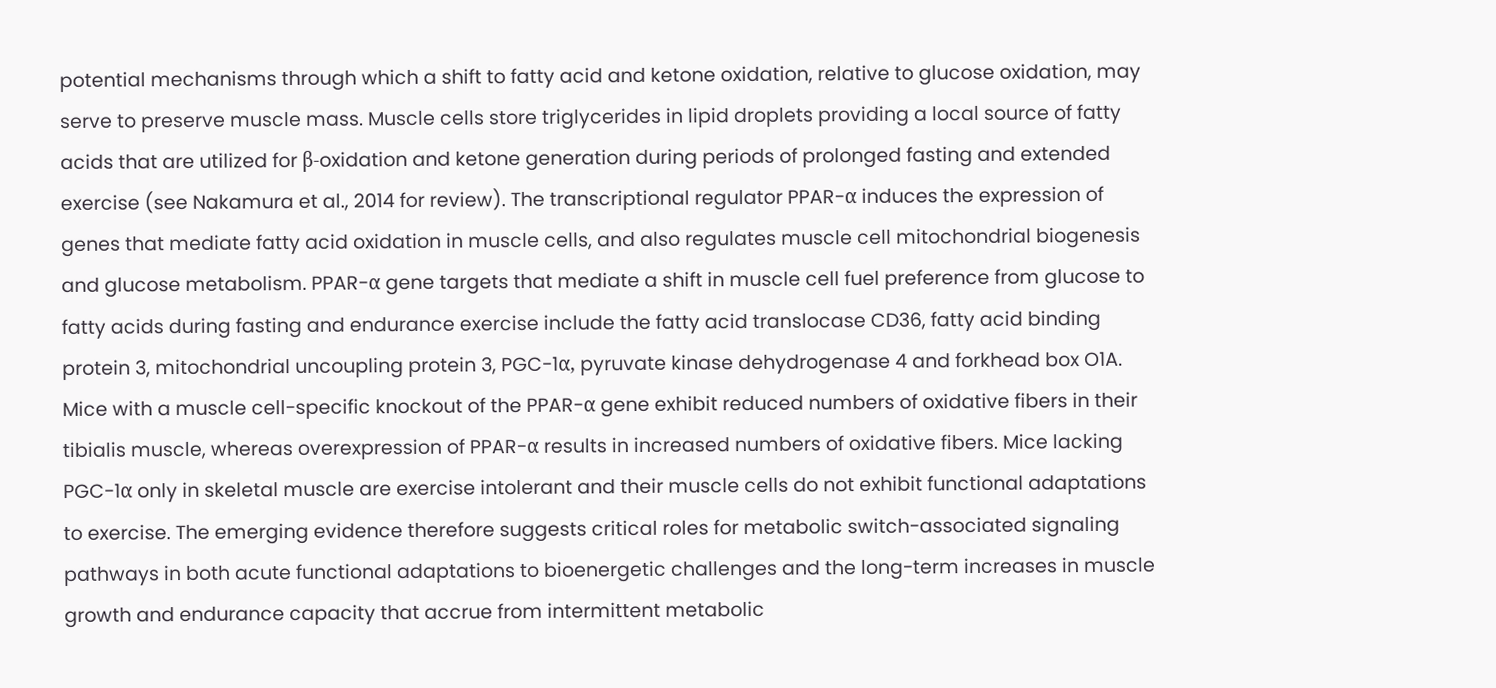potential mechanisms through which a shift to fatty acid and ketone oxidation, relative to glucose oxidation, may serve to preserve muscle mass. Muscle cells store triglycerides in lipid droplets providing a local source of fatty acids that are utilized for β-oxidation and ketone generation during periods of prolonged fasting and extended exercise (see Nakamura et al., 2014 for review). The transcriptional regulator PPAR-α induces the expression of genes that mediate fatty acid oxidation in muscle cells, and also regulates muscle cell mitochondrial biogenesis and glucose metabolism. PPAR-α gene targets that mediate a shift in muscle cell fuel preference from glucose to fatty acids during fasting and endurance exercise include the fatty acid translocase CD36, fatty acid binding protein 3, mitochondrial uncoupling protein 3, PGC-1α, pyruvate kinase dehydrogenase 4 and forkhead box O1A. Mice with a muscle cell-specific knockout of the PPAR-α gene exhibit reduced numbers of oxidative fibers in their tibialis muscle, whereas overexpression of PPAR-α results in increased numbers of oxidative fibers. Mice lacking PGC-1α only in skeletal muscle are exercise intolerant and their muscle cells do not exhibit functional adaptations to exercise. The emerging evidence therefore suggests critical roles for metabolic switch-associated signaling pathways in both acute functional adaptations to bioenergetic challenges and the long-term increases in muscle growth and endurance capacity that accrue from intermittent metabolic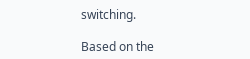switching.

Based on the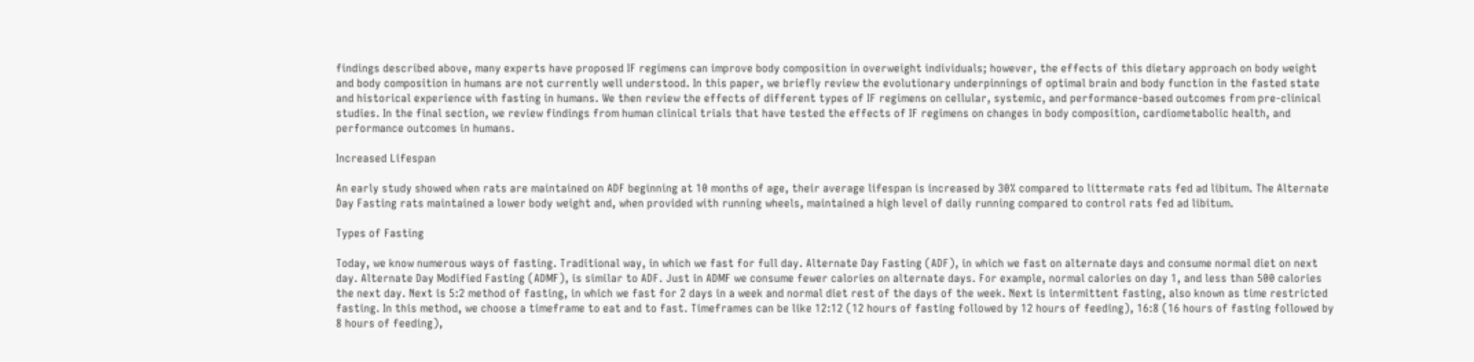findings described above, many experts have proposed IF regimens can improve body composition in overweight individuals; however, the effects of this dietary approach on body weight and body composition in humans are not currently well understood. In this paper, we briefly review the evolutionary underpinnings of optimal brain and body function in the fasted state and historical experience with fasting in humans. We then review the effects of different types of IF regimens on cellular, systemic, and performance-based outcomes from pre-clinical studies. In the final section, we review findings from human clinical trials that have tested the effects of IF regimens on changes in body composition, cardiometabolic health, and performance outcomes in humans.

Increased Lifespan

An early study showed when rats are maintained on ADF beginning at 10 months of age, their average lifespan is increased by 30% compared to littermate rats fed ad libitum. The Alternate Day Fasting rats maintained a lower body weight and, when provided with running wheels, maintained a high level of daily running compared to control rats fed ad libitum.

Types of Fasting

Today, we know numerous ways of fasting. Traditional way, in which we fast for full day. Alternate Day Fasting (ADF), in which we fast on alternate days and consume normal diet on next day. Alternate Day Modified Fasting (ADMF), is similar to ADF. Just in ADMF we consume fewer calories on alternate days. For example, normal calories on day 1, and less than 500 calories the next day. Next is 5:2 method of fasting, in which we fast for 2 days in a week and normal diet rest of the days of the week. Next is intermittent fasting, also known as time restricted fasting. In this method, we choose a timeframe to eat and to fast. Timeframes can be like 12:12 (12 hours of fasting followed by 12 hours of feeding), 16:8 (16 hours of fasting followed by 8 hours of feeding),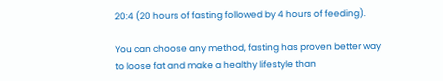20:4 (20 hours of fasting followed by 4 hours of feeding).

You can choose any method, fasting has proven better way to loose fat and make a healthy lifestyle than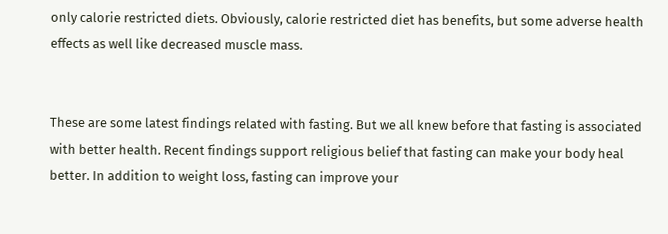only calorie restricted diets. Obviously, calorie restricted diet has benefits, but some adverse health effects as well like decreased muscle mass.


These are some latest findings related with fasting. But we all knew before that fasting is associated with better health. Recent findings support religious belief that fasting can make your body heal better. In addition to weight loss, fasting can improve your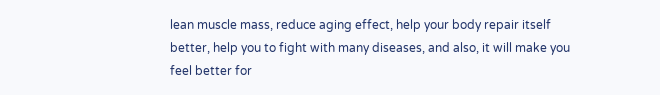lean muscle mass, reduce aging effect, help your body repair itself better, help you to fight with many diseases, and also, it will make you feel better for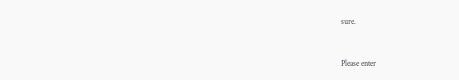sure.


Please enter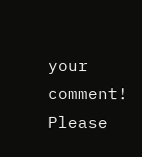your comment!
Please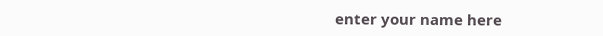enter your name here